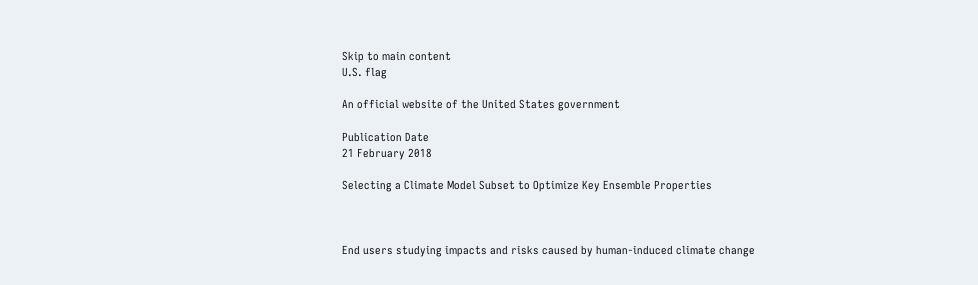Skip to main content
U.S. flag

An official website of the United States government

Publication Date
21 February 2018

Selecting a Climate Model Subset to Optimize Key Ensemble Properties



End users studying impacts and risks caused by human-induced climate change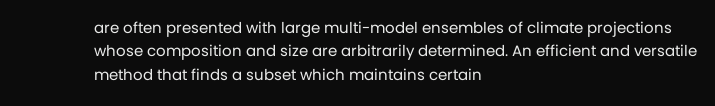are often presented with large multi-model ensembles of climate projections whose composition and size are arbitrarily determined. An efficient and versatile method that finds a subset which maintains certain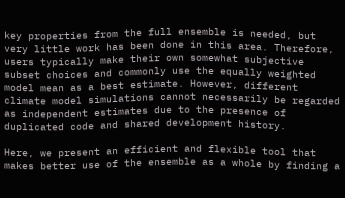key properties from the full ensemble is needed, but very little work has been done in this area. Therefore, users typically make their own somewhat subjective subset choices and commonly use the equally weighted model mean as a best estimate. However, different climate model simulations cannot necessarily be regarded as independent estimates due to the presence of duplicated code and shared development history.

Here, we present an efficient and flexible tool that makes better use of the ensemble as a whole by finding a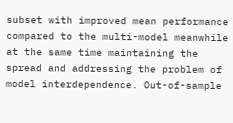subset with improved mean performance compared to the multi-model meanwhile at the same time maintaining the spread and addressing the problem of model interdependence. Out-of-sample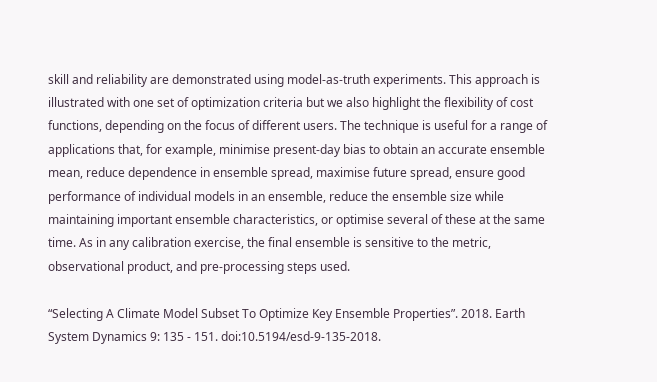skill and reliability are demonstrated using model-as-truth experiments. This approach is illustrated with one set of optimization criteria but we also highlight the flexibility of cost functions, depending on the focus of different users. The technique is useful for a range of applications that, for example, minimise present-day bias to obtain an accurate ensemble mean, reduce dependence in ensemble spread, maximise future spread, ensure good performance of individual models in an ensemble, reduce the ensemble size while maintaining important ensemble characteristics, or optimise several of these at the same time. As in any calibration exercise, the final ensemble is sensitive to the metric, observational product, and pre-processing steps used.

“Selecting A Climate Model Subset To Optimize Key Ensemble Properties”. 2018. Earth System Dynamics 9: 135 - 151. doi:10.5194/esd-9-135-2018.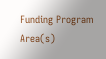Funding Program Area(s)